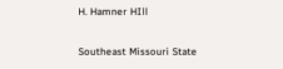H. Hamner HIll

Southeast Missouri State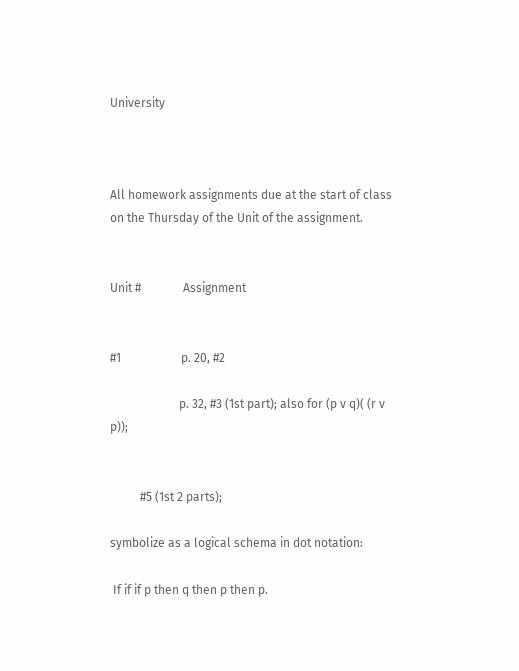University



All homework assignments due at the start of class on the Thursday of the Unit of the assignment.


Unit #              Assignment


#1                    p. 20, #2

                       p. 32, #3 (1st part); also for (p v q)( (r v p));


          #5 (1st 2 parts);

symbolize as a logical schema in dot notation:

 If if if p then q then p then p.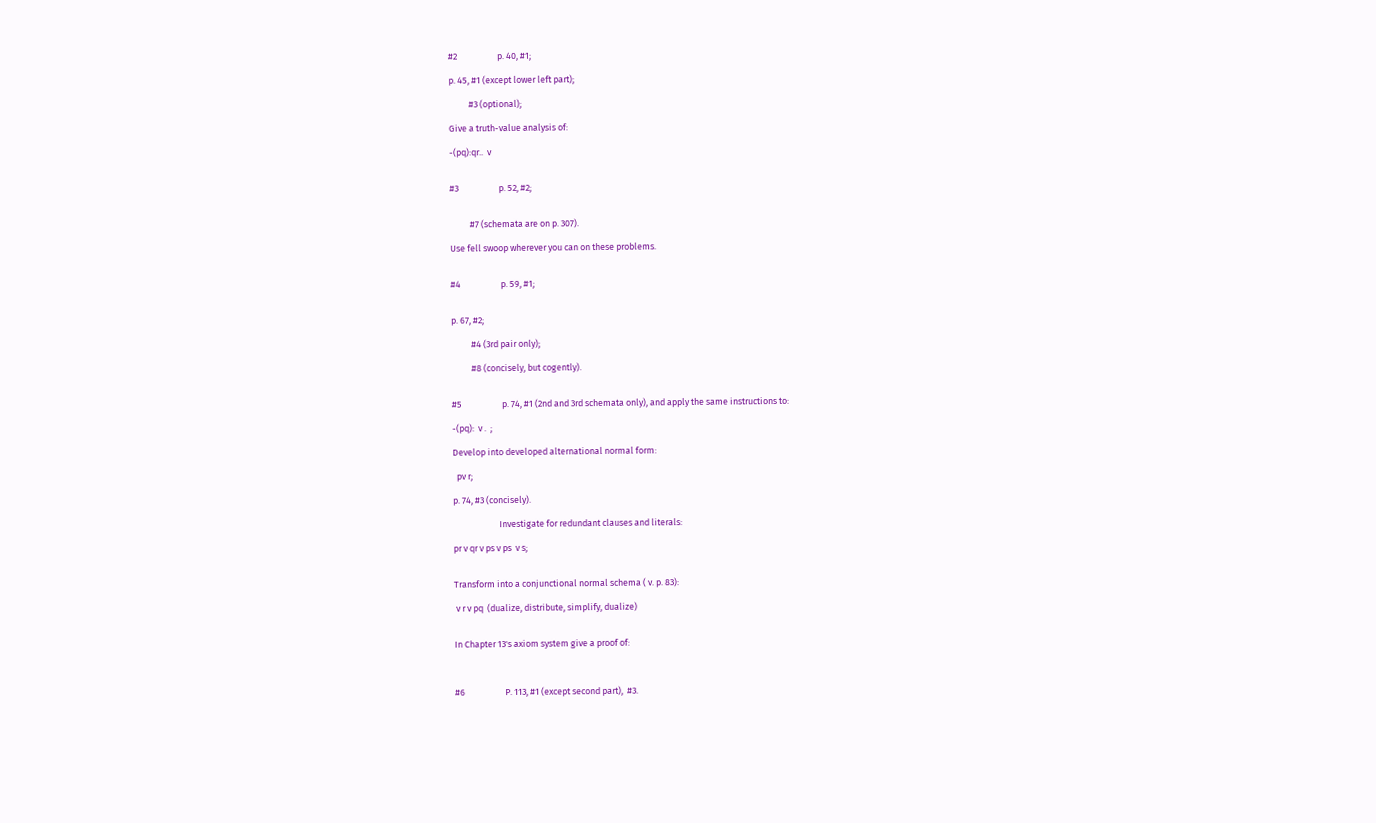#2                    p. 40, #1;

p. 45, #1 (except lower left part);

          #3 (optional);

Give a truth-value analysis of:

-(pq):qr..  v


#3                    p. 52, #2;


          #7 (schemata are on p. 307).

Use fell swoop wherever you can on these problems.


#4                    p. 59, #1;


p. 67, #2;

          #4 (3rd pair only);

          #8 (concisely, but cogently).


#5                    p. 74, #1 (2nd and 3rd schemata only), and apply the same instructions to:

-(pq):  v .  ;

Develop into developed alternational normal form:

  pv r;

p. 74, #3 (concisely).

                       Investigate for redundant clauses and literals:

pr v qr v ps v ps  v s;


Transform into a conjunctional normal schema ( v. p. 83):

 v r v pq  (dualize, distribute, simplify, dualize)


In Chapter 13's axiom system give a proof of:



#6                    P. 113, #1 (except second part),  #3.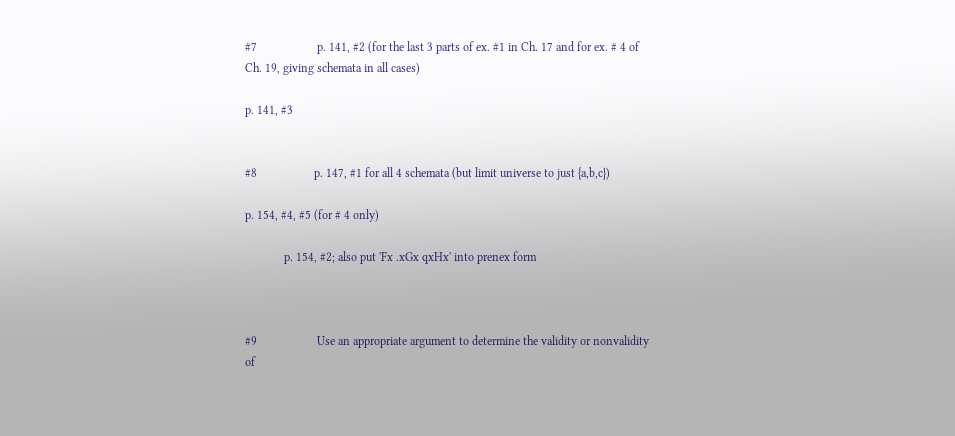#7                    p. 141, #2 (for the last 3 parts of ex. #1 in Ch. 17 and for ex. # 4 of Ch. 19, giving schemata in all cases)

p. 141, #3


#8                   p. 147, #1 for all 4 schemata (but limit universe to just {a,b,c})

p. 154, #4, #5 (for # 4 only)

             p. 154, #2; also put 'Fx .xGx qxHx' into prenex form



#9                    Use an appropriate argument to determine the validity or nonvalidity of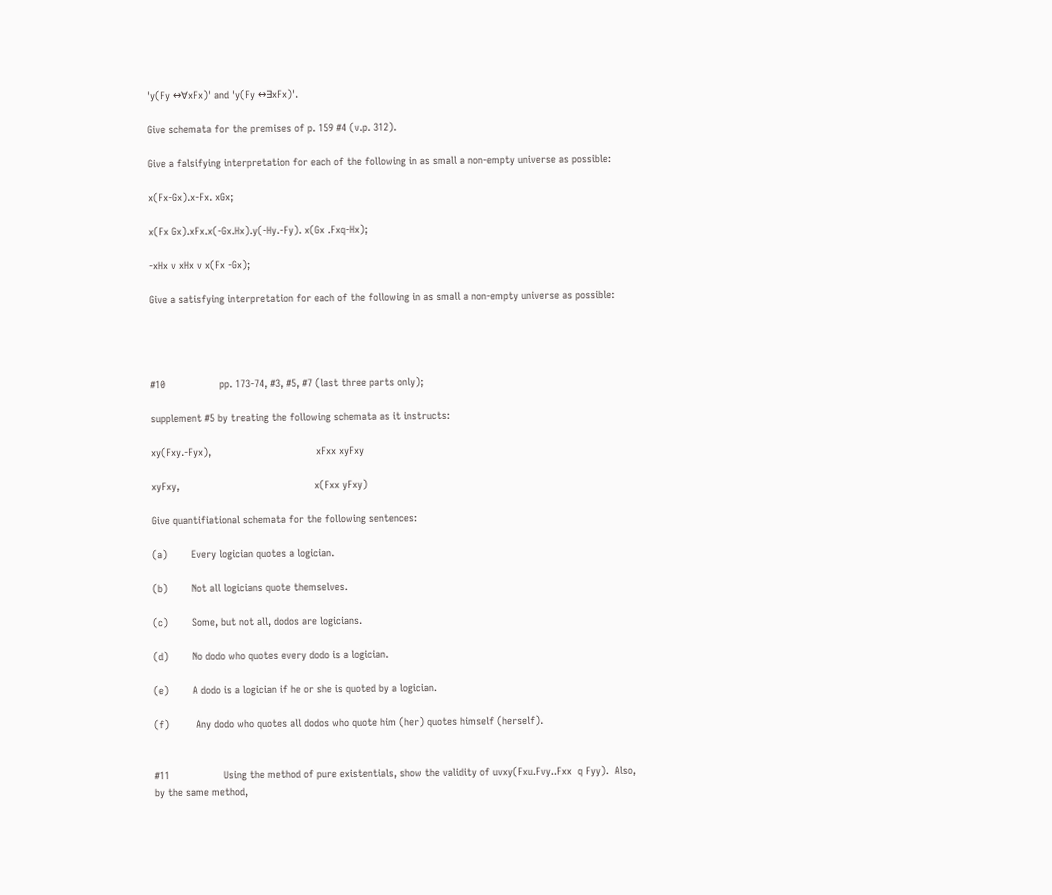'y(Fy ↔∀xFx)' and 'y(Fy ↔∃xFx)'.

Give schemata for the premises of p. 159 #4 (v.p. 312).

Give a falsifying interpretation for each of the following in as small a non-empty universe as possible:

x(Fx-Gx).x-Fx. xGx;

x(Fx Gx).xFx.x(-Gx.Hx).y(-Hy.-Fy). x(Gx .Fxq-Hx);

-xHx v xHx v x(Fx -Gx);

Give a satisfying interpretation for each of the following in as small a non-empty universe as possible:




#10                  pp. 173-74, #3, #5, #7 (last three parts only);

supplement #5 by treating the following schemata as it instructs:

xy(Fxy.-Fyx),                                   xFxx xyFxy

xyFxy,                                             x(Fxx yFxy)

Give quantifiational schemata for the following sentences:

(a)        Every logician quotes a logician.

(b)        Not all logicians quote themselves.

(c)        Some, but not all, dodos are logicians.

(d)        No dodo who quotes every dodo is a logician.

(e)        A dodo is a logician if he or she is quoted by a logician.

(f)         Any dodo who quotes all dodos who quote him (her) quotes himself (herself).


#11                  Using the method of pure existentials, show the validity of uvxy(Fxu.Fvy..Fxx  q Fyy).  Also, by the same method,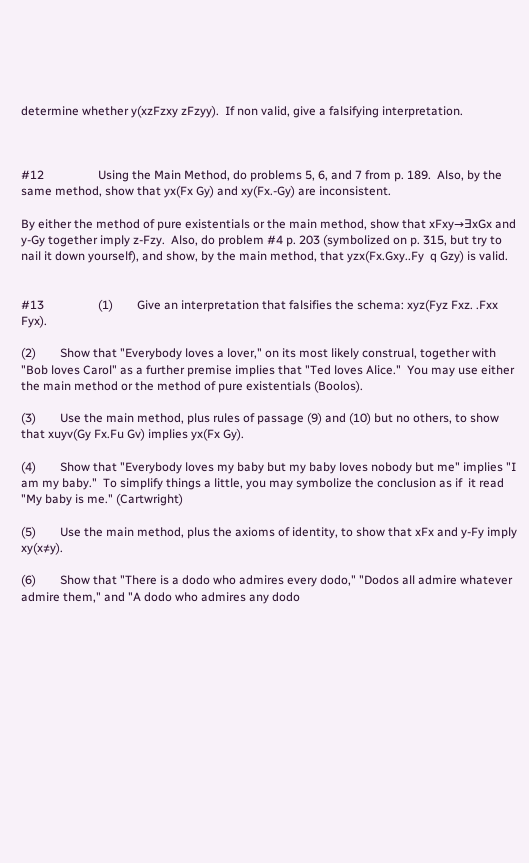determine whether y(xzFzxy zFzyy).  If non valid, give a falsifying interpretation.



#12                  Using the Main Method, do problems 5, 6, and 7 from p. 189.  Also, by the same method, show that yx(Fx Gy) and xy(Fx.-Gy) are inconsistent.

By either the method of pure existentials or the main method, show that xFxy→∃xGx and y-Gy together imply z-Fzy.  Also, do problem #4 p. 203 (symbolized on p. 315, but try to nail it down yourself), and show, by the main method, that yzx(Fx.Gxy..Fy  q Gzy) is valid.


#13                  (1)        Give an interpretation that falsifies the schema: xyz(Fyz Fxz. .Fxx Fyx).

(2)        Show that "Everybody loves a lover," on its most likely construal, together with "Bob loves Carol" as a further premise implies that "Ted loves Alice."  You may use either the main method or the method of pure existentials (Boolos).

(3)        Use the main method, plus rules of passage (9) and (10) but no others, to show that xuyv(Gy Fx.Fu Gv) implies yx(Fx Gy).

(4)        Show that "Everybody loves my baby but my baby loves nobody but me" implies "I am my baby."  To simplify things a little, you may symbolize the conclusion as if  it read "My baby is me." (Cartwright)

(5)        Use the main method, plus the axioms of identity, to show that xFx and y-Fy imply xy(x≠y).

(6)        Show that "There is a dodo who admires every dodo," "Dodos all admire whatever admire them," and "A dodo who admires any dodo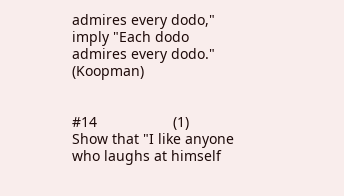admires every dodo," imply "Each dodo admires every dodo." (Koopman)


#14                   (1)        Show that "I like anyone who laughs at himself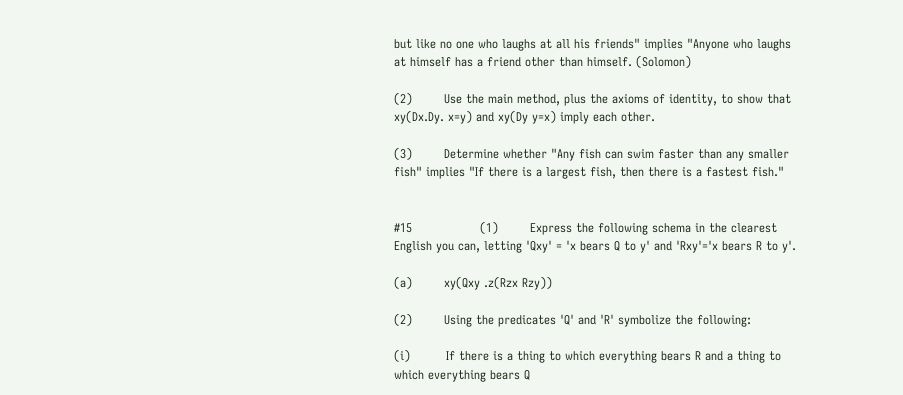but like no one who laughs at all his friends" implies "Anyone who laughs at himself has a friend other than himself. (Solomon)

(2)        Use the main method, plus the axioms of identity, to show that xy(Dx.Dy. x=y) and xy(Dy y=x) imply each other.

(3)        Determine whether "Any fish can swim faster than any smaller  fish" implies "If there is a largest fish, then there is a fastest fish."


#15                 (1)        Express the following schema in the clearest English you can, letting 'Qxy' = 'x bears Q to y' and 'Rxy'='x bears R to y'.

(a)        xy(Qxy .z(Rzx Rzy))

(2)        Using the predicates 'Q' and 'R' symbolize the following:

(i)         If there is a thing to which everything bears R and a thing to which everything bears Q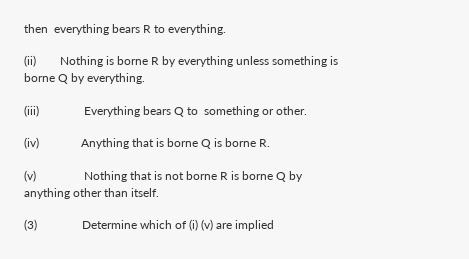then  everything bears R to everything.

(ii)        Nothing is borne R by everything unless something is borne Q by everything.

(iii)               Everything bears Q to  something or other.

(iv)              Anything that is borne Q is borne R.

(v)                Nothing that is not borne R is borne Q by anything other than itself.

(3)               Determine which of (i) (v) are implied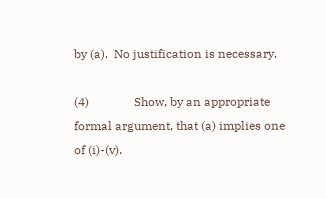by (a).  No justification is necessary.

(4)               Show, by an appropriate formal argument, that (a) implies one of (i)-(v).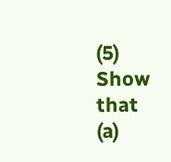(5)               Show that (a)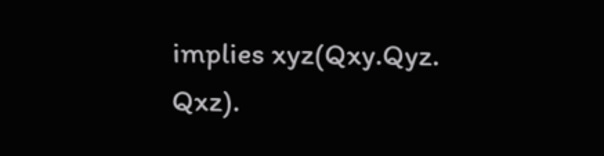implies xyz(Qxy.Qyz. Qxz).